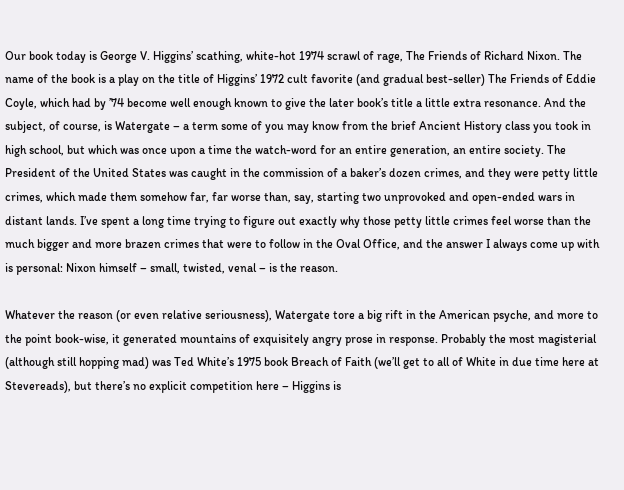Our book today is George V. Higgins’ scathing, white-hot 1974 scrawl of rage, The Friends of Richard Nixon. The name of the book is a play on the title of Higgins’ 1972 cult favorite (and gradual best-seller) The Friends of Eddie Coyle, which had by ’74 become well enough known to give the later book’s title a little extra resonance. And the subject, of course, is Watergate – a term some of you may know from the brief Ancient History class you took in high school, but which was once upon a time the watch-word for an entire generation, an entire society. The President of the United States was caught in the commission of a baker’s dozen crimes, and they were petty little crimes, which made them somehow far, far worse than, say, starting two unprovoked and open-ended wars in distant lands. I’ve spent a long time trying to figure out exactly why those petty little crimes feel worse than the much bigger and more brazen crimes that were to follow in the Oval Office, and the answer I always come up with is personal: Nixon himself – small, twisted, venal – is the reason.

Whatever the reason (or even relative seriousness), Watergate tore a big rift in the American psyche, and more to the point book-wise, it generated mountains of exquisitely angry prose in response. Probably the most magisterial (although still hopping mad) was Ted White’s 1975 book Breach of Faith (we’ll get to all of White in due time here at Stevereads), but there’s no explicit competition here – Higgins is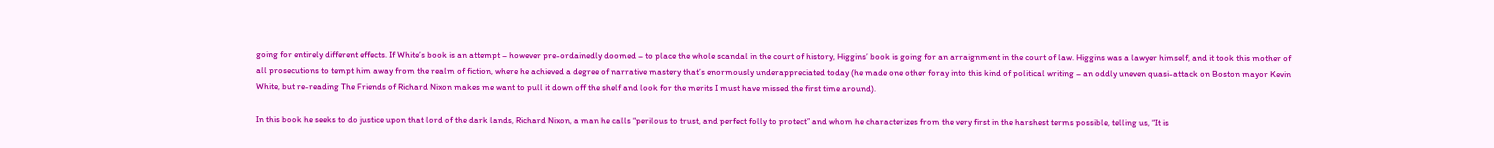going for entirely different effects. If White’s book is an attempt – however pre-ordainedly doomed – to place the whole scandal in the court of history, Higgins’ book is going for an arraignment in the court of law. Higgins was a lawyer himself, and it took this mother of all prosecutions to tempt him away from the realm of fiction, where he achieved a degree of narrative mastery that’s enormously underappreciated today (he made one other foray into this kind of political writing – an oddly uneven quasi-attack on Boston mayor Kevin White, but re-reading The Friends of Richard Nixon makes me want to pull it down off the shelf and look for the merits I must have missed the first time around).

In this book he seeks to do justice upon that lord of the dark lands, Richard Nixon, a man he calls “perilous to trust, and perfect folly to protect” and whom he characterizes from the very first in the harshest terms possible, telling us, “It is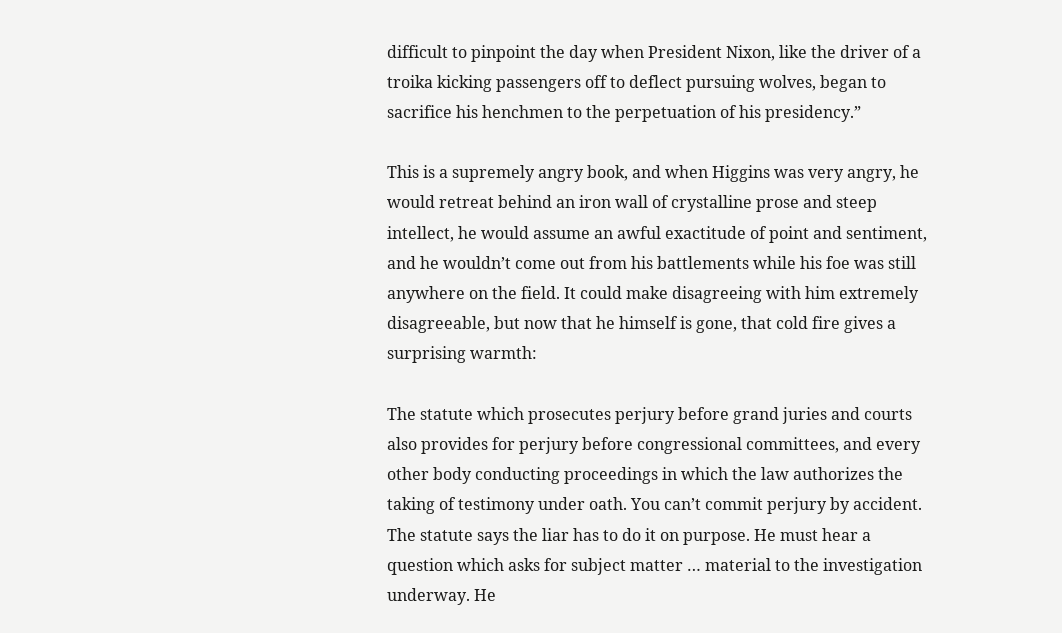difficult to pinpoint the day when President Nixon, like the driver of a troika kicking passengers off to deflect pursuing wolves, began to sacrifice his henchmen to the perpetuation of his presidency.”

This is a supremely angry book, and when Higgins was very angry, he would retreat behind an iron wall of crystalline prose and steep intellect, he would assume an awful exactitude of point and sentiment, and he wouldn’t come out from his battlements while his foe was still anywhere on the field. It could make disagreeing with him extremely disagreeable, but now that he himself is gone, that cold fire gives a surprising warmth:

The statute which prosecutes perjury before grand juries and courts also provides for perjury before congressional committees, and every other body conducting proceedings in which the law authorizes the taking of testimony under oath. You can’t commit perjury by accident. The statute says the liar has to do it on purpose. He must hear a question which asks for subject matter … material to the investigation underway. He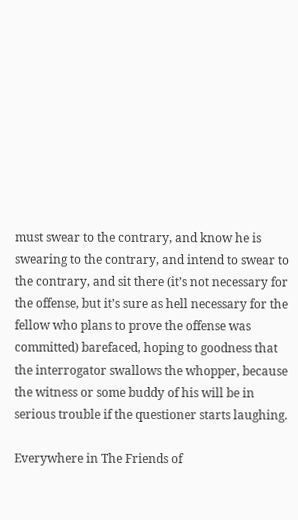must swear to the contrary, and know he is swearing to the contrary, and intend to swear to the contrary, and sit there (it’s not necessary for the offense, but it’s sure as hell necessary for the fellow who plans to prove the offense was committed) barefaced, hoping to goodness that the interrogator swallows the whopper, because the witness or some buddy of his will be in serious trouble if the questioner starts laughing.

Everywhere in The Friends of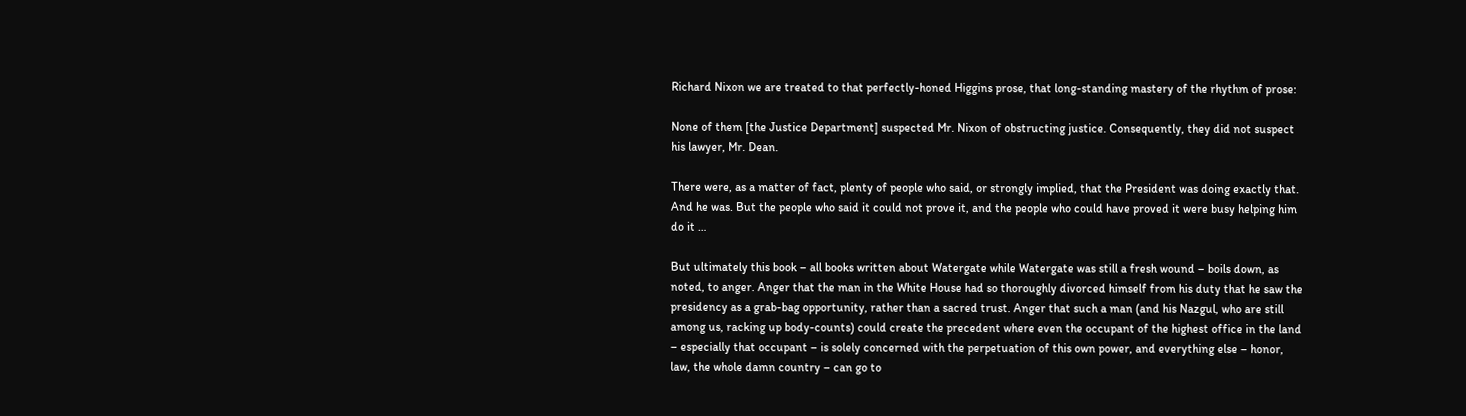Richard Nixon we are treated to that perfectly-honed Higgins prose, that long-standing mastery of the rhythm of prose:

None of them [the Justice Department] suspected Mr. Nixon of obstructing justice. Consequently, they did not suspect his lawyer, Mr. Dean.

There were, as a matter of fact, plenty of people who said, or strongly implied, that the President was doing exactly that. And he was. But the people who said it could not prove it, and the people who could have proved it were busy helping him do it …

But ultimately this book – all books written about Watergate while Watergate was still a fresh wound – boils down, as noted, to anger. Anger that the man in the White House had so thoroughly divorced himself from his duty that he saw the presidency as a grab-bag opportunity, rather than a sacred trust. Anger that such a man (and his Nazgul, who are still among us, racking up body-counts) could create the precedent where even the occupant of the highest office in the land – especially that occupant – is solely concerned with the perpetuation of this own power, and everything else – honor, law, the whole damn country – can go to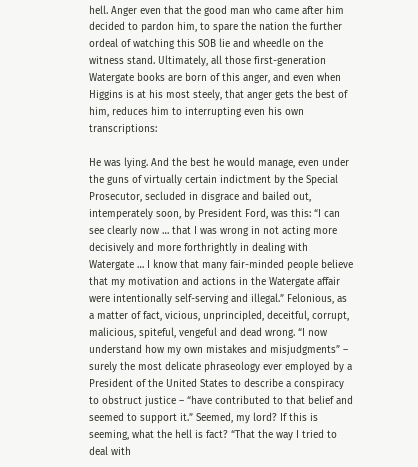hell. Anger even that the good man who came after him decided to pardon him, to spare the nation the further ordeal of watching this SOB lie and wheedle on the witness stand. Ultimately, all those first-generation Watergate books are born of this anger, and even when Higgins is at his most steely, that anger gets the best of him, reduces him to interrupting even his own transcriptions:

He was lying. And the best he would manage, even under the guns of virtually certain indictment by the Special Prosecutor, secluded in disgrace and bailed out, intemperately soon, by President Ford, was this: “I can see clearly now … that I was wrong in not acting more decisively and more forthrightly in dealing with Watergate … I know that many fair-minded people believe that my motivation and actions in the Watergate affair were intentionally self-serving and illegal.” Felonious, as a matter of fact, vicious, unprincipled, deceitful, corrupt, malicious, spiteful, vengeful and dead wrong. “I now understand how my own mistakes and misjudgments” – surely the most delicate phraseology ever employed by a President of the United States to describe a conspiracy to obstruct justice – “have contributed to that belief and seemed to support it.” Seemed, my lord? If this is seeming, what the hell is fact? “That the way I tried to deal with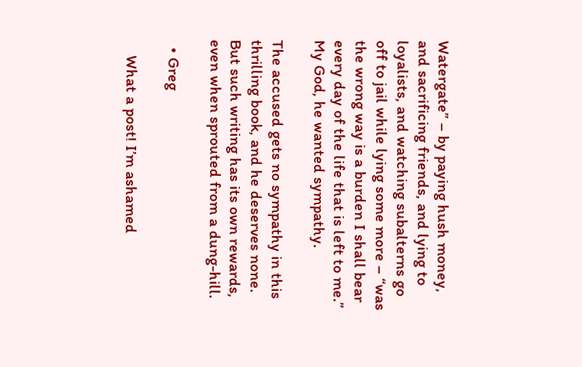Watergate” – by paying hush money, and sacrificing friends, and lying to loyalists, and watching subalterns go off to jail while lying some more – “was the wrong way is a burden I shall bear every day of the life that is left to me.” My God, he wanted sympathy.

The accused gets no sympathy in this thrilling book, and he deserves none. But such writing has its own rewards, even when sprouted from a dung-hill.

  • Greg

    What a post! I’m ashamed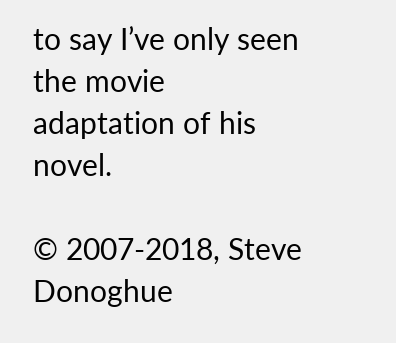to say I’ve only seen the movie adaptation of his novel.

© 2007-2018, Steve Donoghue